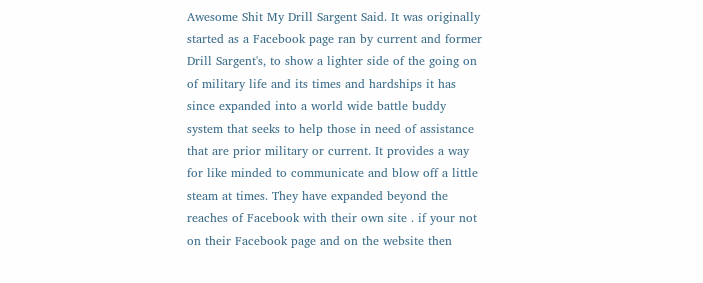Awesome Shit My Drill Sargent Said. It was originally started as a Facebook page ran by current and former Drill Sargent's, to show a lighter side of the going on of military life and its times and hardships it has since expanded into a world wide battle buddy system that seeks to help those in need of assistance that are prior military or current. It provides a way for like minded to communicate and blow off a little steam at times. They have expanded beyond the reaches of Facebook with their own site . if your not on their Facebook page and on the website then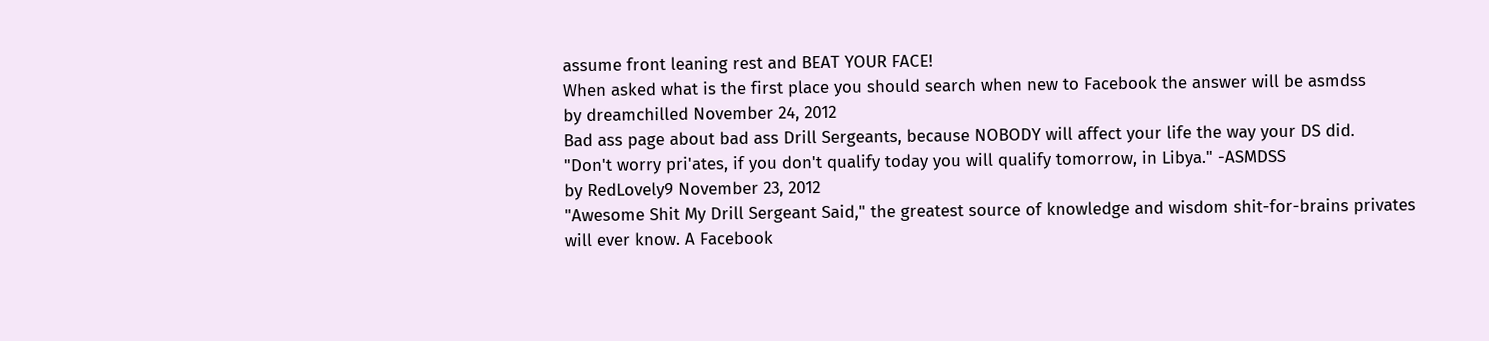assume front leaning rest and BEAT YOUR FACE!
When asked what is the first place you should search when new to Facebook the answer will be asmdss
by dreamchilled November 24, 2012
Bad ass page about bad ass Drill Sergeants, because NOBODY will affect your life the way your DS did.
"Don't worry pri'ates, if you don't qualify today you will qualify tomorrow, in Libya." -ASMDSS
by RedLovely9 November 23, 2012
"Awesome Shit My Drill Sergeant Said," the greatest source of knowledge and wisdom shit-for-brains privates will ever know. A Facebook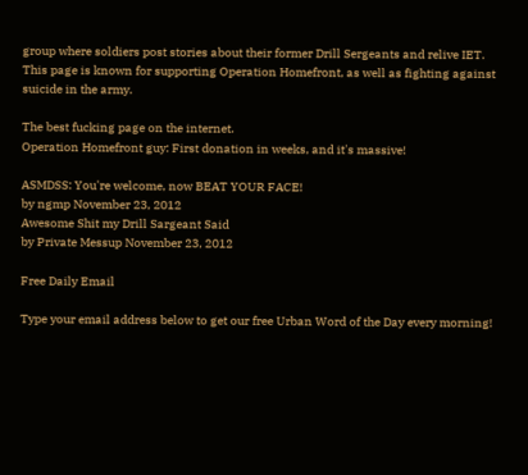group where soldiers post stories about their former Drill Sergeants and relive IET. This page is known for supporting Operation Homefront, as well as fighting against suicide in the army.

The best fucking page on the internet.
Operation Homefront guy: First donation in weeks, and it's massive!

ASMDSS: You're welcome, now BEAT YOUR FACE!
by ngmp November 23, 2012
Awesome Shit my Drill Sargeant Said
by Private Messup November 23, 2012

Free Daily Email

Type your email address below to get our free Urban Word of the Day every morning!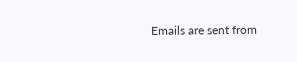Emails are sent from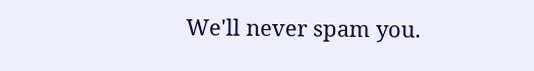We'll never spam you.